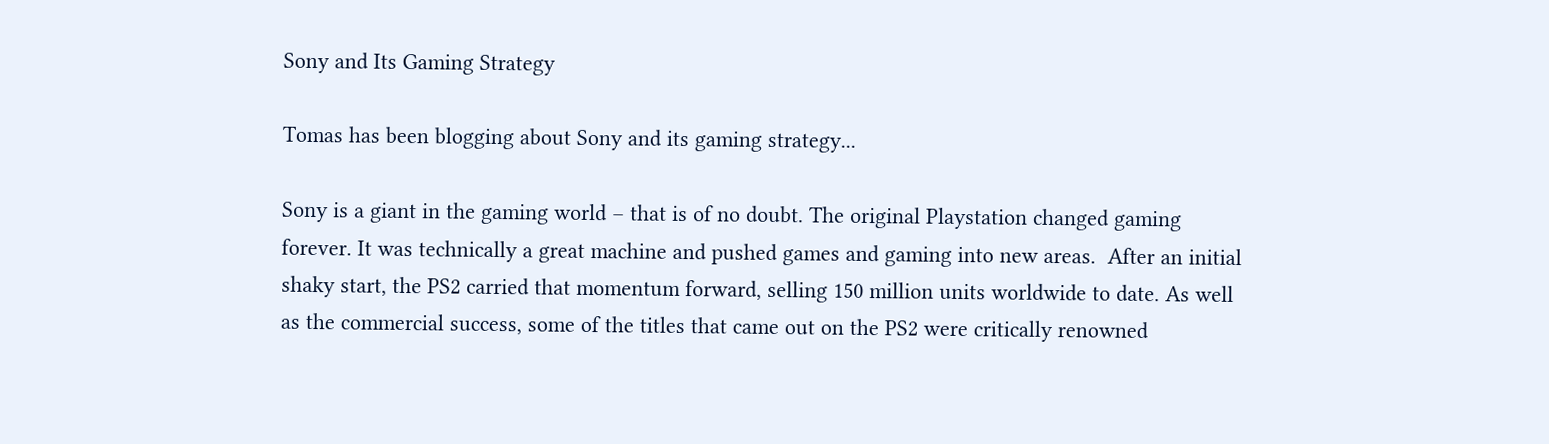Sony and Its Gaming Strategy

Tomas has been blogging about Sony and its gaming strategy...

Sony is a giant in the gaming world – that is of no doubt. The original Playstation changed gaming forever. It was technically a great machine and pushed games and gaming into new areas.  After an initial shaky start, the PS2 carried that momentum forward, selling 150 million units worldwide to date. As well as the commercial success, some of the titles that came out on the PS2 were critically renowned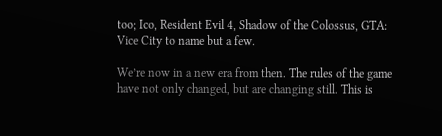too; Ico, Resident Evil 4, Shadow of the Colossus, GTA: Vice City to name but a few.

We’re now in a new era from then. The rules of the game have not only changed, but are changing still. This is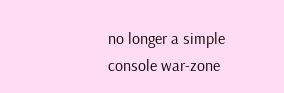no longer a simple console war-zone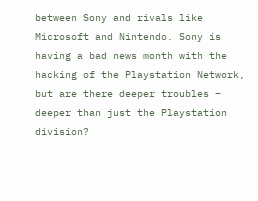between Sony and rivals like Microsoft and Nintendo. Sony is having a bad news month with the hacking of the Playstation Network, but are there deeper troubles – deeper than just the Playstation division?